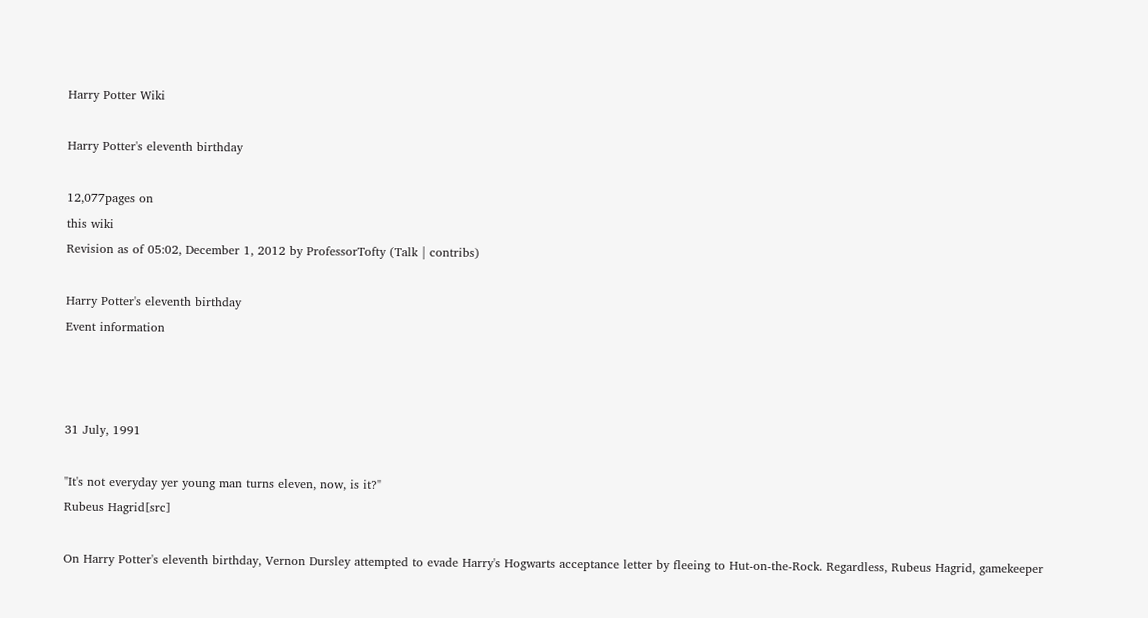Harry Potter Wiki

Harry Potter's eleventh birthday

12,077pages on
this wiki
Revision as of 05:02, December 1, 2012 by ProfessorTofty (Talk | contribs)

Harry Potter's eleventh birthday
Event information



31 July, 1991

"It's not everyday yer young man turns eleven, now, is it?"
Rubeus Hagrid[src]

On Harry Potter's eleventh birthday, Vernon Dursley attempted to evade Harry's Hogwarts acceptance letter by fleeing to Hut-on-the-Rock. Regardless, Rubeus Hagrid, gamekeeper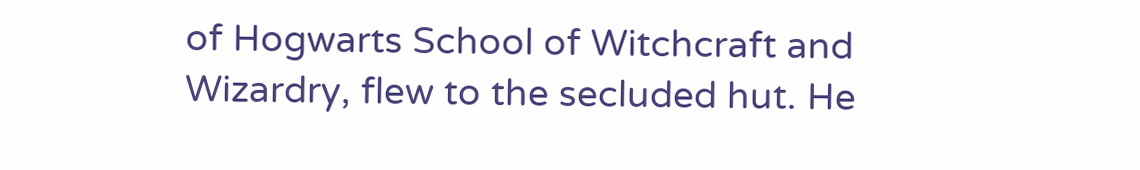of Hogwarts School of Witchcraft and Wizardry, flew to the secluded hut. He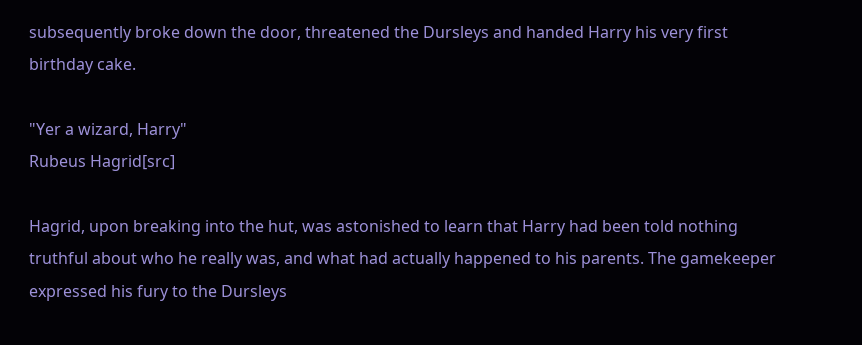subsequently broke down the door, threatened the Dursleys and handed Harry his very first birthday cake.

"Yer a wizard, Harry"
Rubeus Hagrid[src]

Hagrid, upon breaking into the hut, was astonished to learn that Harry had been told nothing truthful about who he really was, and what had actually happened to his parents. The gamekeeper expressed his fury to the Dursleys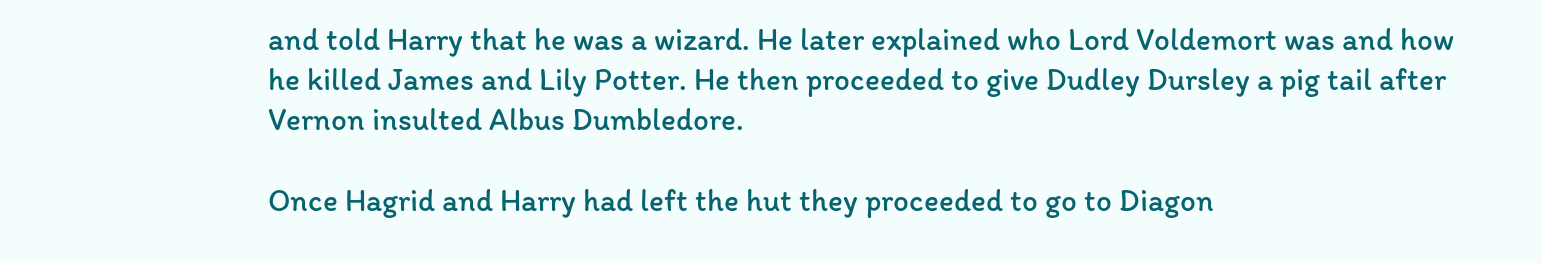and told Harry that he was a wizard. He later explained who Lord Voldemort was and how he killed James and Lily Potter. He then proceeded to give Dudley Dursley a pig tail after Vernon insulted Albus Dumbledore.

Once Hagrid and Harry had left the hut they proceeded to go to Diagon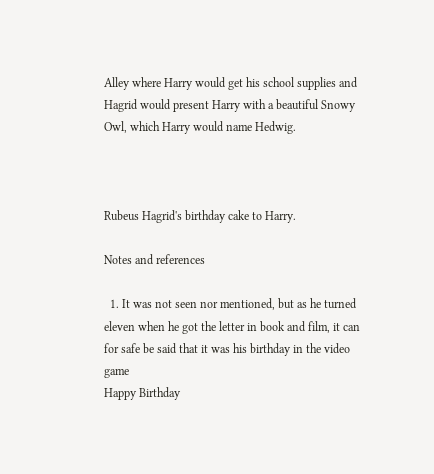Alley where Harry would get his school supplies and Hagrid would present Harry with a beautiful Snowy Owl, which Harry would name Hedwig.



Rubeus Hagrid's birthday cake to Harry.

Notes and references

  1. It was not seen nor mentioned, but as he turned eleven when he got the letter in book and film, it can for safe be said that it was his birthday in the video game
Happy Birthday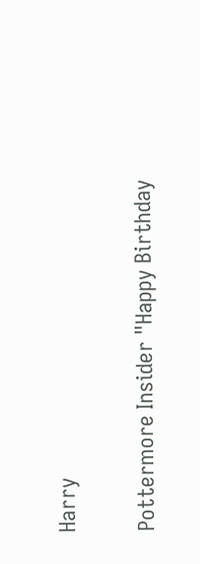Harry

Pottermore Insider "Happy Birthday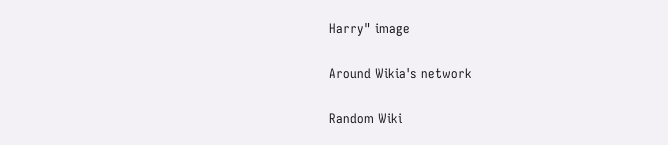Harry" image

Around Wikia's network

Random Wiki